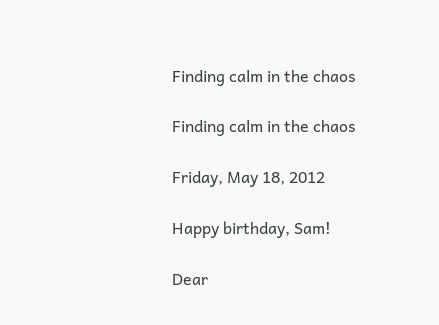Finding calm in the chaos

Finding calm in the chaos

Friday, May 18, 2012

Happy birthday, Sam!

Dear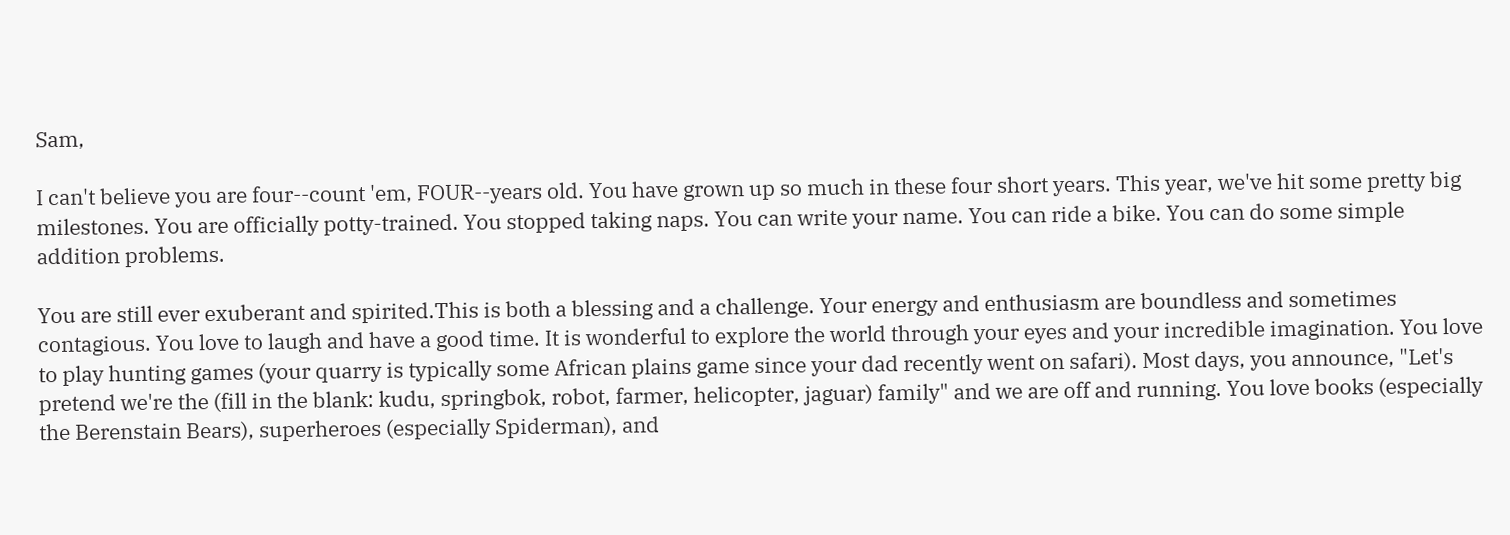Sam,

I can't believe you are four--count 'em, FOUR--years old. You have grown up so much in these four short years. This year, we've hit some pretty big milestones. You are officially potty-trained. You stopped taking naps. You can write your name. You can ride a bike. You can do some simple addition problems.

You are still ever exuberant and spirited.This is both a blessing and a challenge. Your energy and enthusiasm are boundless and sometimes contagious. You love to laugh and have a good time. It is wonderful to explore the world through your eyes and your incredible imagination. You love to play hunting games (your quarry is typically some African plains game since your dad recently went on safari). Most days, you announce, "Let's pretend we're the (fill in the blank: kudu, springbok, robot, farmer, helicopter, jaguar) family" and we are off and running. You love books (especially the Berenstain Bears), superheroes (especially Spiderman), and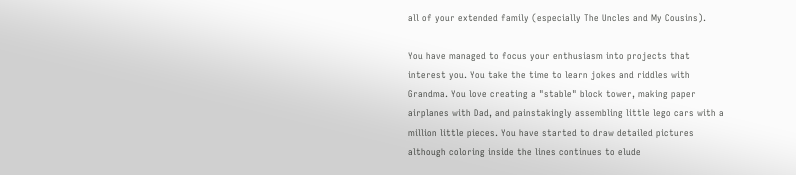all of your extended family (especially The Uncles and My Cousins).

You have managed to focus your enthusiasm into projects that interest you. You take the time to learn jokes and riddles with Grandma. You love creating a "stable" block tower, making paper airplanes with Dad, and painstakingly assembling little lego cars with a million little pieces. You have started to draw detailed pictures although coloring inside the lines continues to elude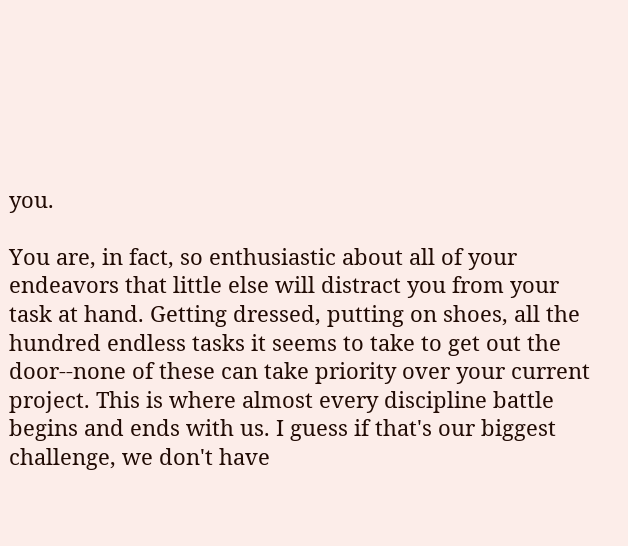you.

You are, in fact, so enthusiastic about all of your endeavors that little else will distract you from your task at hand. Getting dressed, putting on shoes, all the hundred endless tasks it seems to take to get out the door--none of these can take priority over your current project. This is where almost every discipline battle begins and ends with us. I guess if that's our biggest challenge, we don't have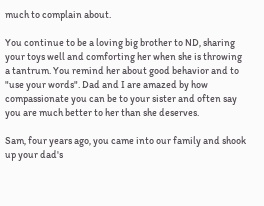much to complain about.

You continue to be a loving big brother to ND, sharing your toys well and comforting her when she is throwing a tantrum. You remind her about good behavior and to "use your words". Dad and I are amazed by how compassionate you can be to your sister and often say you are much better to her than she deserves.

Sam, four years ago, you came into our family and shook up your dad's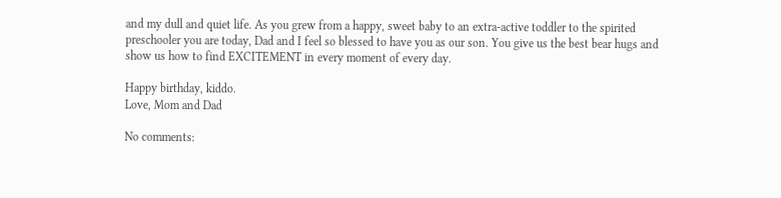and my dull and quiet life. As you grew from a happy, sweet baby to an extra-active toddler to the spirited preschooler you are today, Dad and I feel so blessed to have you as our son. You give us the best bear hugs and show us how to find EXCITEMENT in every moment of every day.

Happy birthday, kiddo.
Love, Mom and Dad

No comments: